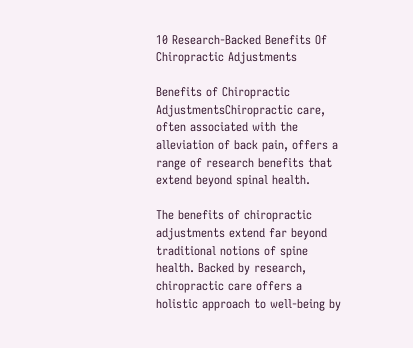10 Research-Backed Benefits Of Chiropractic Adjustments

Benefits of Chiropractic AdjustmentsChiropractic care, often associated with the alleviation of back pain, offers a range of research benefits that extend beyond spinal health.

The benefits of chiropractic adjustments extend far beyond traditional notions of spine health. Backed by research, chiropractic care offers a holistic approach to well-being by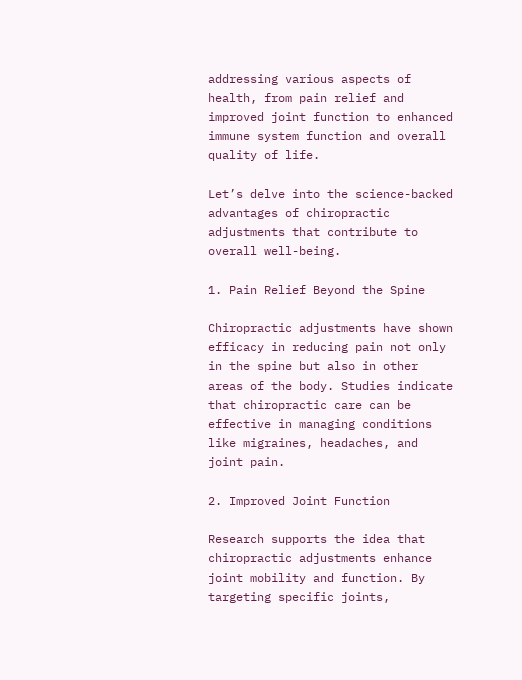addressing various aspects of health, from pain relief and improved joint function to enhanced immune system function and overall quality of life.

Let’s delve into the science-backed advantages of chiropractic adjustments that contribute to overall well-being.

1. Pain Relief Beyond the Spine

Chiropractic adjustments have shown efficacy in reducing pain not only in the spine but also in other areas of the body. Studies indicate that chiropractic care can be effective in managing conditions like migraines, headaches, and joint pain.

2. Improved Joint Function

Research supports the idea that chiropractic adjustments enhance joint mobility and function. By targeting specific joints,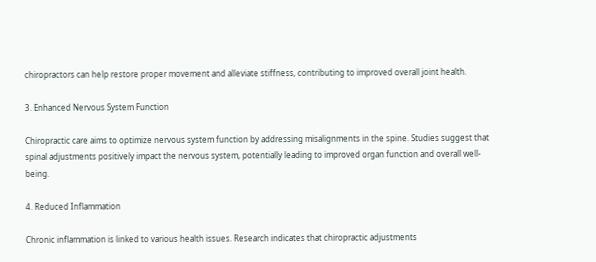chiropractors can help restore proper movement and alleviate stiffness, contributing to improved overall joint health.

3. Enhanced Nervous System Function

Chiropractic care aims to optimize nervous system function by addressing misalignments in the spine. Studies suggest that spinal adjustments positively impact the nervous system, potentially leading to improved organ function and overall well-being.

4. Reduced Inflammation

Chronic inflammation is linked to various health issues. Research indicates that chiropractic adjustments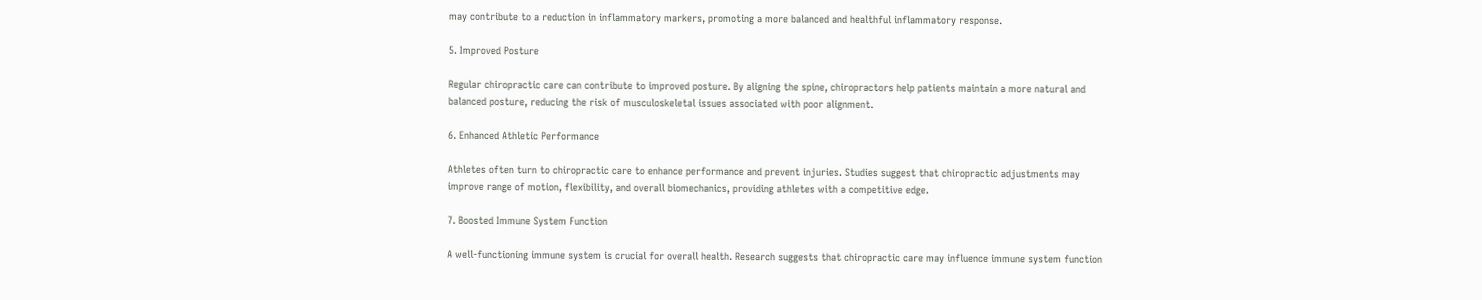may contribute to a reduction in inflammatory markers, promoting a more balanced and healthful inflammatory response.

5. Improved Posture

Regular chiropractic care can contribute to improved posture. By aligning the spine, chiropractors help patients maintain a more natural and balanced posture, reducing the risk of musculoskeletal issues associated with poor alignment.

6. Enhanced Athletic Performance

Athletes often turn to chiropractic care to enhance performance and prevent injuries. Studies suggest that chiropractic adjustments may improve range of motion, flexibility, and overall biomechanics, providing athletes with a competitive edge.

7. Boosted Immune System Function

A well-functioning immune system is crucial for overall health. Research suggests that chiropractic care may influence immune system function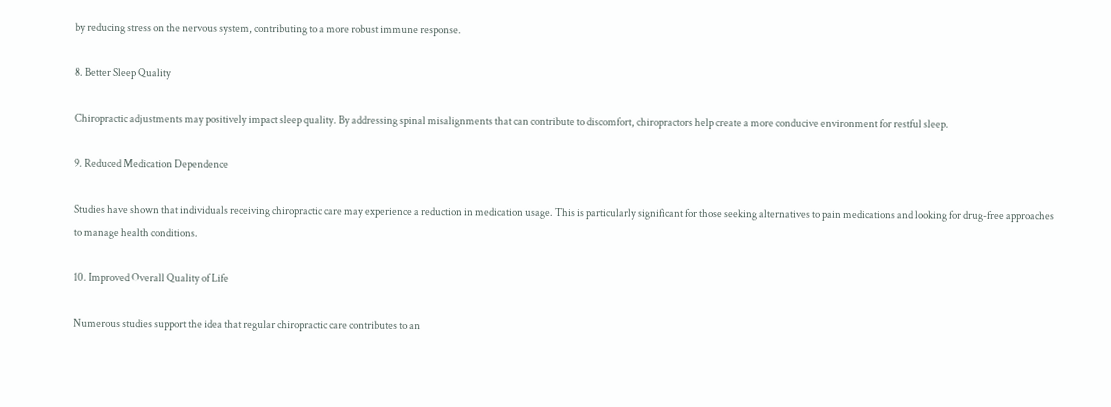by reducing stress on the nervous system, contributing to a more robust immune response.

8. Better Sleep Quality

Chiropractic adjustments may positively impact sleep quality. By addressing spinal misalignments that can contribute to discomfort, chiropractors help create a more conducive environment for restful sleep.

9. Reduced Medication Dependence

Studies have shown that individuals receiving chiropractic care may experience a reduction in medication usage. This is particularly significant for those seeking alternatives to pain medications and looking for drug-free approaches to manage health conditions.

10. Improved Overall Quality of Life

Numerous studies support the idea that regular chiropractic care contributes to an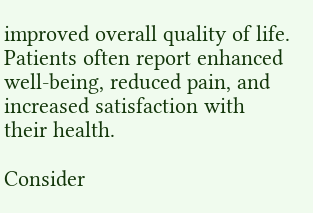improved overall quality of life. Patients often report enhanced well-being, reduced pain, and increased satisfaction with their health.

Consider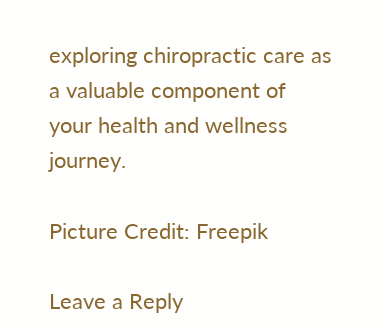exploring chiropractic care as a valuable component of your health and wellness journey.

Picture Credit: Freepik

Leave a Reply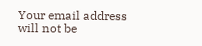Your email address will not be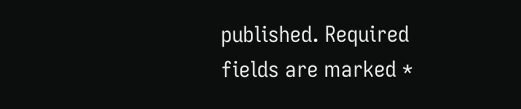published. Required fields are marked *